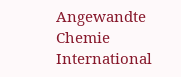Angewandte Chemie International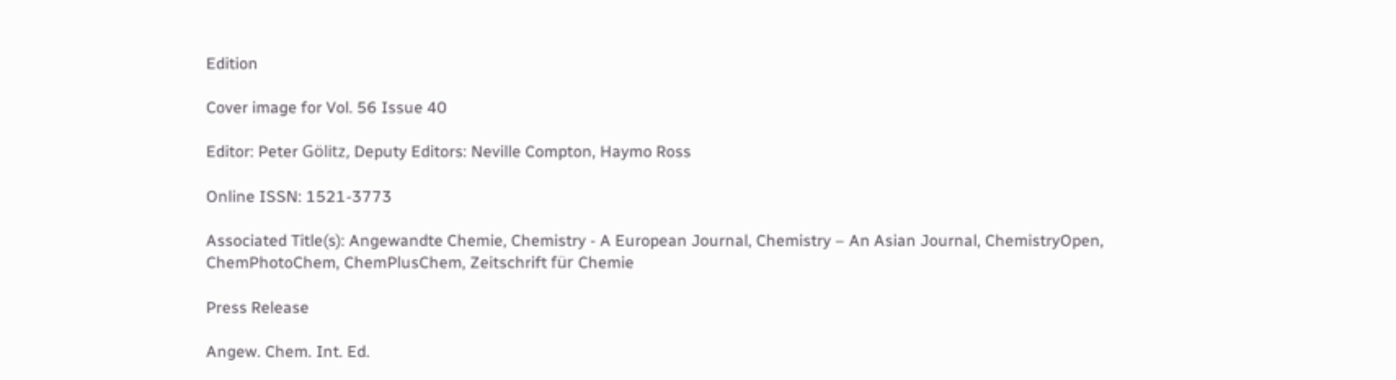Edition

Cover image for Vol. 56 Issue 40

Editor: Peter Gölitz, Deputy Editors: Neville Compton, Haymo Ross

Online ISSN: 1521-3773

Associated Title(s): Angewandte Chemie, Chemistry - A European Journal, Chemistry – An Asian Journal, ChemistryOpen, ChemPhotoChem, ChemPlusChem, Zeitschrift für Chemie

Press Release

Angew. Chem. Int. Ed.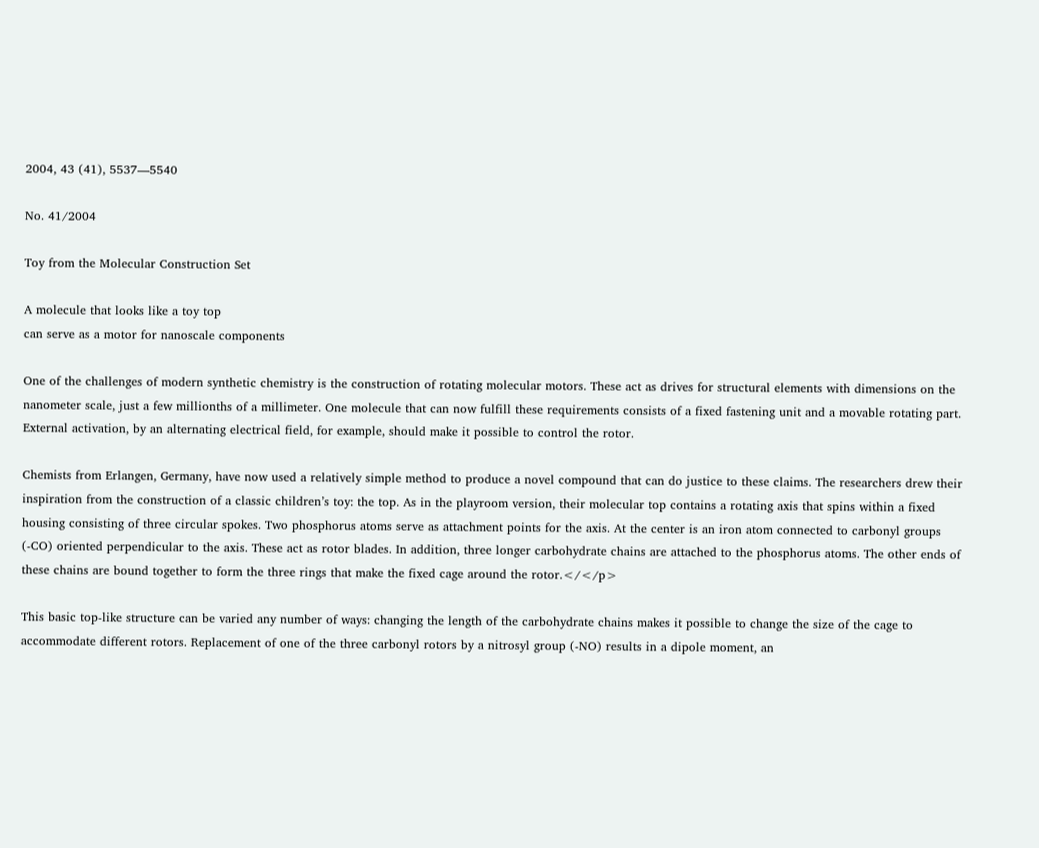2004, 43 (41), 5537—5540

No. 41/2004

Toy from the Molecular Construction Set

A molecule that looks like a toy top
can serve as a motor for nanoscale components

One of the challenges of modern synthetic chemistry is the construction of rotating molecular motors. These act as drives for structural elements with dimensions on the nanometer scale, just a few millionths of a millimeter. One molecule that can now fulfill these requirements consists of a fixed fastening unit and a movable rotating part. External activation, by an alternating electrical field, for example, should make it possible to control the rotor.

Chemists from Erlangen, Germany, have now used a relatively simple method to produce a novel compound that can do justice to these claims. The researchers drew their inspiration from the construction of a classic children’s toy: the top. As in the playroom version, their molecular top contains a rotating axis that spins within a fixed housing consisting of three circular spokes. Two phosphorus atoms serve as attachment points for the axis. At the center is an iron atom connected to carbonyl groups (-CO) oriented perpendicular to the axis. These act as rotor blades. In addition, three longer carbohydrate chains are attached to the phosphorus atoms. The other ends of these chains are bound together to form the three rings that make the fixed cage around the rotor.</</p>

This basic top-like structure can be varied any number of ways: changing the length of the carbohydrate chains makes it possible to change the size of the cage to accommodate different rotors. Replacement of one of the three carbonyl rotors by a nitrosyl group (-NO) results in a dipole moment, an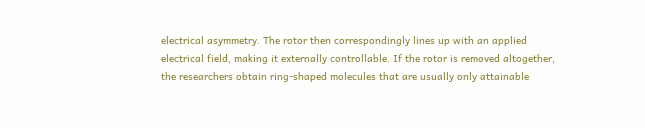electrical asymmetry. The rotor then correspondingly lines up with an applied electrical field, making it externally controllable. If the rotor is removed altogether, the researchers obtain ring-shaped molecules that are usually only attainable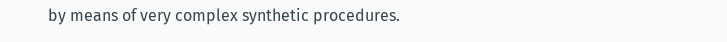by means of very complex synthetic procedures.